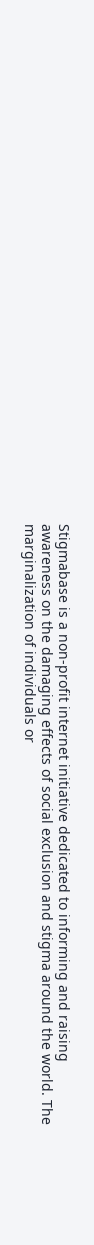Stigmabase is a non-profit internet initiative dedicated to informing and raising awareness on the damaging effects of social exclusion and stigma around the world. The marginalization of individuals or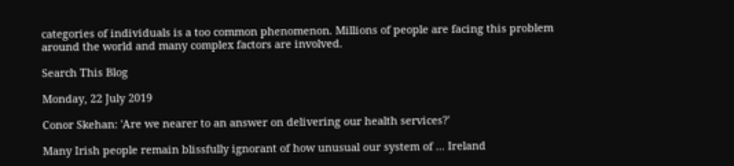categories of individuals is a too common phenomenon. Millions of people are facing this problem around the world and many complex factors are involved.

Search This Blog

Monday, 22 July 2019

Conor Skehan: 'Are we nearer to an answer on delivering our health services?'

Many Irish people remain blissfully ignorant of how unusual our system of ... Ireland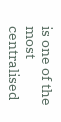is one of the most centralised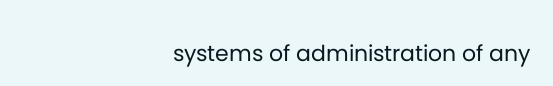systems of administration of any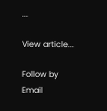...

View article...

Follow by Email